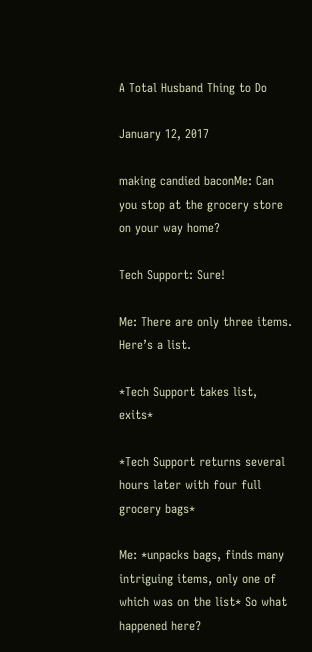A Total Husband Thing to Do

January 12, 2017

making candied baconMe: Can you stop at the grocery store on your way home?

Tech Support: Sure!

Me: There are only three items. Here’s a list.

*Tech Support takes list, exits*

*Tech Support returns several hours later with four full grocery bags*

Me: *unpacks bags, finds many intriguing items, only one of which was on the list* So what happened here?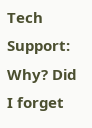Tech Support: Why? Did I forget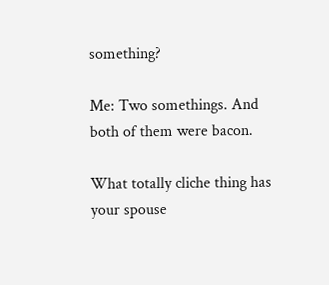something?

Me: Two somethings. And both of them were bacon.

What totally cliche thing has your spouse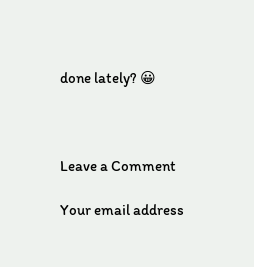done lately? 😀



Leave a Comment

Your email address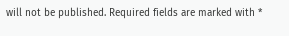will not be published. Required fields are marked with *